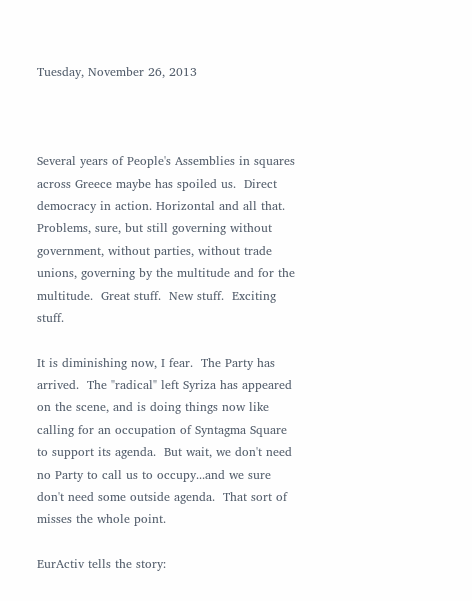Tuesday, November 26, 2013



Several years of People's Assemblies in squares across Greece maybe has spoiled us.  Direct democracy in action. Horizontal and all that.  Problems, sure, but still governing without government, without parties, without trade unions, governing by the multitude and for the multitude.  Great stuff.  New stuff.  Exciting stuff.

It is diminishing now, I fear.  The Party has arrived.  The "radical" left Syriza has appeared on the scene, and is doing things now like calling for an occupation of Syntagma Square to support its agenda.  But wait, we don't need no Party to call us to occupy...and we sure don't need some outside agenda.  That sort of misses the whole point.

EurActiv tells the story: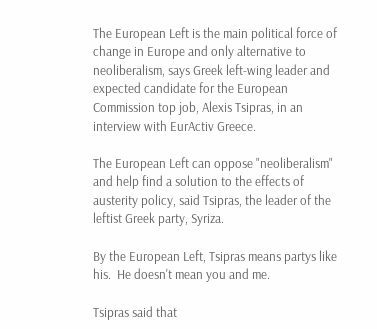The European Left is the main political force of change in Europe and only alternative to neoliberalism, says Greek left-wing leader and expected candidate for the European Commission top job, Alexis Tsipras, in an interview with EurActiv Greece.

The European Left can oppose "neoliberalism" and help find a solution to the effects of austerity policy, said Tsipras, the leader of the leftist Greek party, Syriza.

By the European Left, Tsipras means partys like his.  He doesn't mean you and me.

Tsipras said that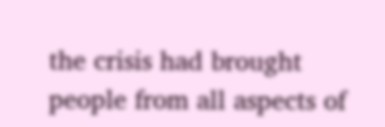the crisis had brought people from all aspects of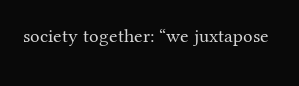society together: “we juxtapose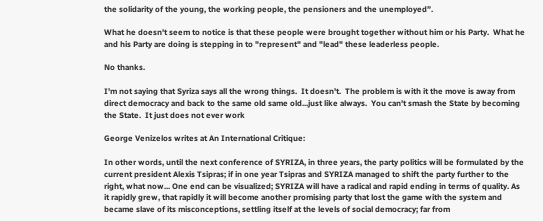the solidarity of the young, the working people, the pensioners and the unemployed”.

What he doesn't seem to notice is that these people were brought together without him or his Party.  What he and his Party are doing is stepping in to "represent" and "lead" these leaderless people.

No thanks.

I'm not saying that Syriza says all the wrong things.  It doesn't.  The problem is with it the move is away from direct democracy and back to the same old same old...just like always.  You can't smash the State by becoming the State.  It just does not ever work

George Venizelos writes at An International Critique:

In other words, until the next conference of SYRIZA, in three years, the party politics will be formulated by the current president Alexis Tsipras; if in one year Tsipras and SYRIZA managed to shift the party further to the right, what now... One end can be visualized; SYRIZA will have a radical and rapid ending in terms of quality. As it rapidly grew, that rapidly it will become another promising party that lost the game with the system and became slave of its misconceptions, settling itself at the levels of social democracy; far from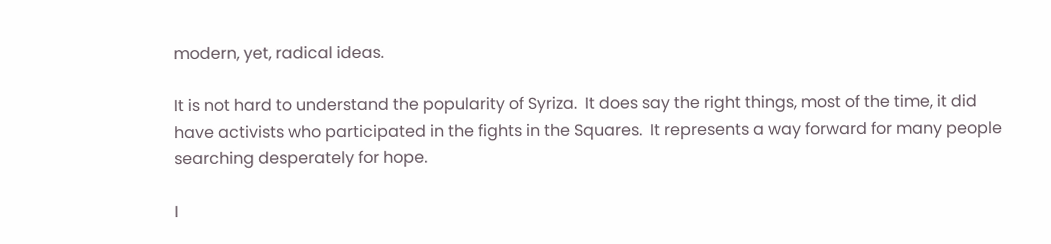modern, yet, radical ideas.

It is not hard to understand the popularity of Syriza.  It does say the right things, most of the time, it did have activists who participated in the fights in the Squares.  It represents a way forward for many people searching desperately for hope.

I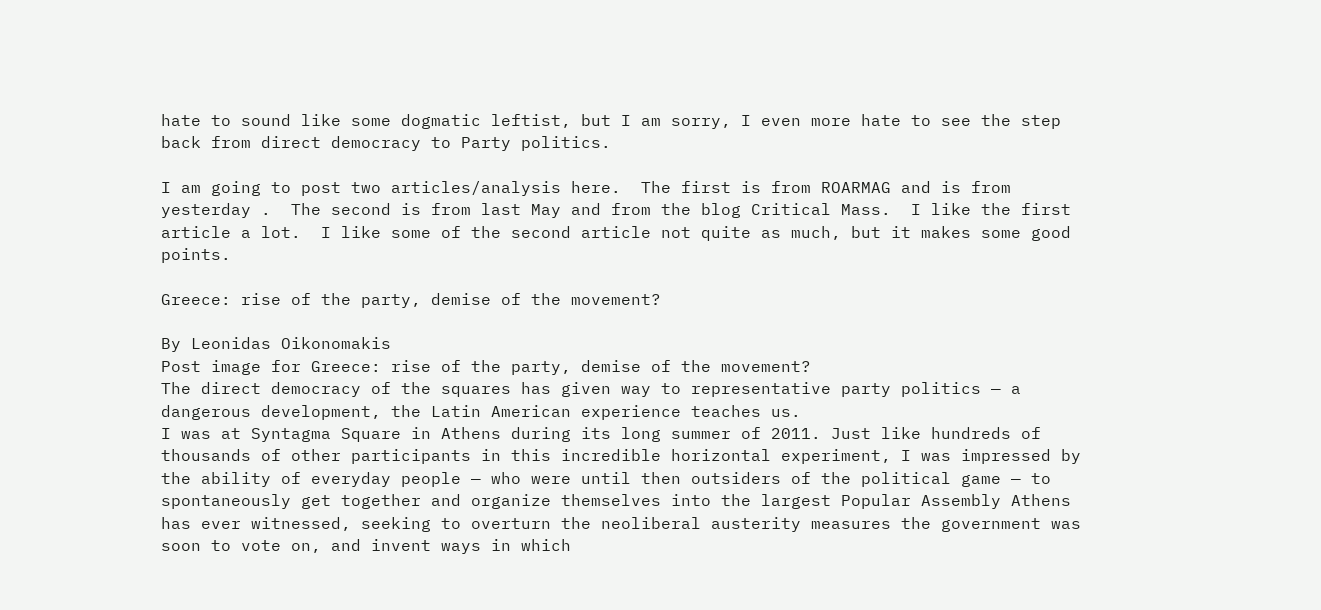hate to sound like some dogmatic leftist, but I am sorry, I even more hate to see the step back from direct democracy to Party politics.

I am going to post two articles/analysis here.  The first is from ROARMAG and is from yesterday .  The second is from last May and from the blog Critical Mass.  I like the first article a lot.  I like some of the second article not quite as much, but it makes some good points.

Greece: rise of the party, demise of the movement?

By Leonidas Oikonomakis
Post image for Greece: rise of the party, demise of the movement?
The direct democracy of the squares has given way to representative party politics — a dangerous development, the Latin American experience teaches us.
I was at Syntagma Square in Athens during its long summer of 2011. Just like hundreds of thousands of other participants in this incredible horizontal experiment, I was impressed by the ability of everyday people — who were until then outsiders of the political game — to spontaneously get together and organize themselves into the largest Popular Assembly Athens has ever witnessed, seeking to overturn the neoliberal austerity measures the government was soon to vote on, and invent ways in which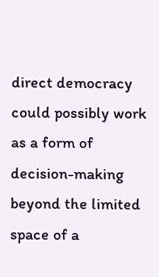direct democracy could possibly work as a form of decision-making beyond the limited space of a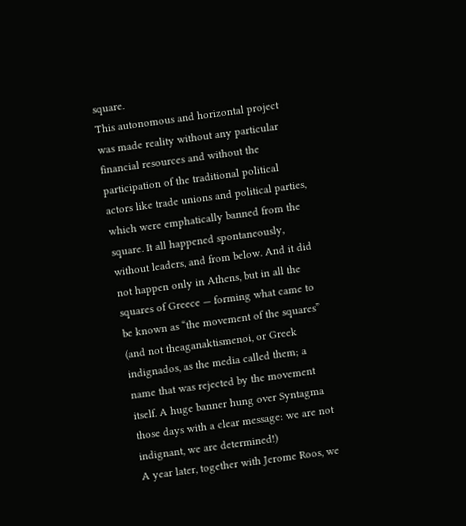square.
This autonomous and horizontal project was made reality without any particular financial resources and without the participation of the traditional political actors like trade unions and political parties, which were emphatically banned from the square. It all happened spontaneously, without leaders, and from below. And it did not happen only in Athens, but in all the squares of Greece — forming what came to be known as “the movement of the squares” (and not theaganaktismenoi, or Greek indignados, as the media called them; a name that was rejected by the movement itself. A huge banner hung over Syntagma those days with a clear message: we are not indignant, we are determined!)
A year later, together with Jerome Roos, we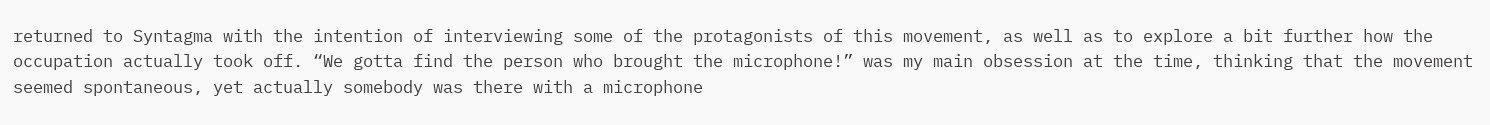returned to Syntagma with the intention of interviewing some of the protagonists of this movement, as well as to explore a bit further how the occupation actually took off. “We gotta find the person who brought the microphone!” was my main obsession at the time, thinking that the movement seemed spontaneous, yet actually somebody was there with a microphone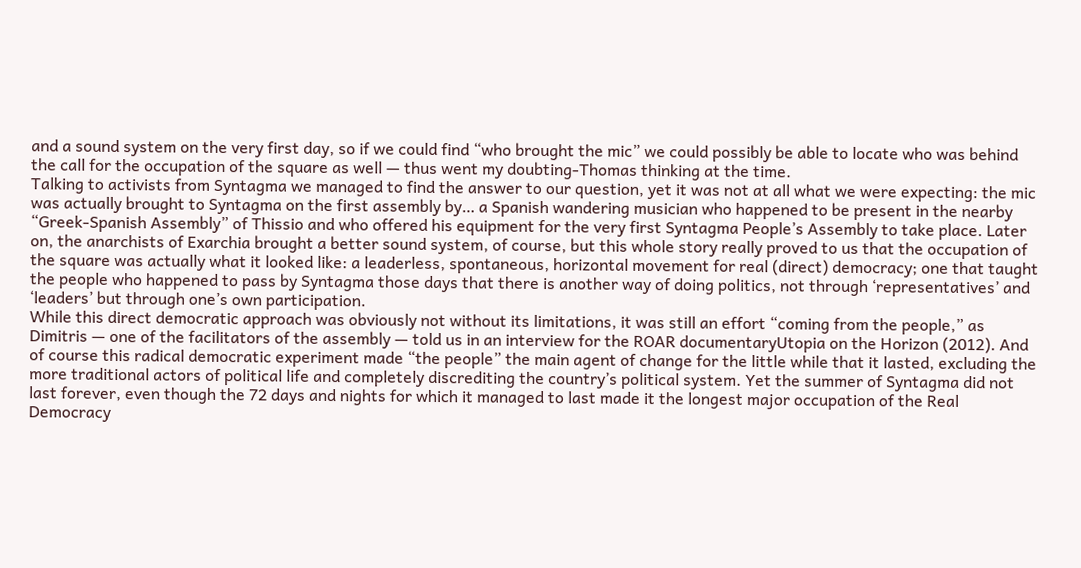and a sound system on the very first day, so if we could find “who brought the mic” we could possibly be able to locate who was behind the call for the occupation of the square as well — thus went my doubting-Thomas thinking at the time.
Talking to activists from Syntagma we managed to find the answer to our question, yet it was not at all what we were expecting: the mic was actually brought to Syntagma on the first assembly by… a Spanish wandering musician who happened to be present in the nearby “Greek-Spanish Assembly” of Thissio and who offered his equipment for the very first Syntagma People’s Assembly to take place. Later on, the anarchists of Exarchia brought a better sound system, of course, but this whole story really proved to us that the occupation of the square was actually what it looked like: a leaderless, spontaneous, horizontal movement for real (direct) democracy; one that taught the people who happened to pass by Syntagma those days that there is another way of doing politics, not through ‘representatives’ and ‘leaders’ but through one’s own participation.
While this direct democratic approach was obviously not without its limitations, it was still an effort “coming from the people,” as Dimitris — one of the facilitators of the assembly — told us in an interview for the ROAR documentaryUtopia on the Horizon (2012). And of course this radical democratic experiment made “the people” the main agent of change for the little while that it lasted, excluding the more traditional actors of political life and completely discrediting the country’s political system. Yet the summer of Syntagma did not last forever, even though the 72 days and nights for which it managed to last made it the longest major occupation of the Real Democracy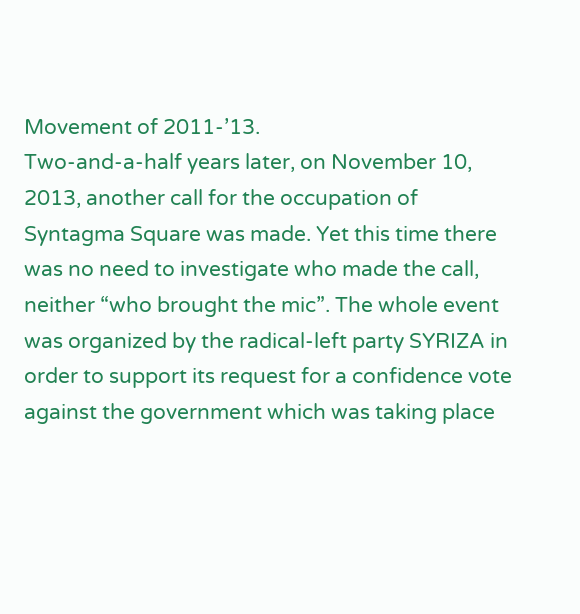Movement of 2011-’13.
Two-and-a-half years later, on November 10, 2013, another call for the occupation of Syntagma Square was made. Yet this time there was no need to investigate who made the call, neither “who brought the mic”. The whole event was organized by the radical-left party SYRIZA in order to support its request for a confidence vote against the government which was taking place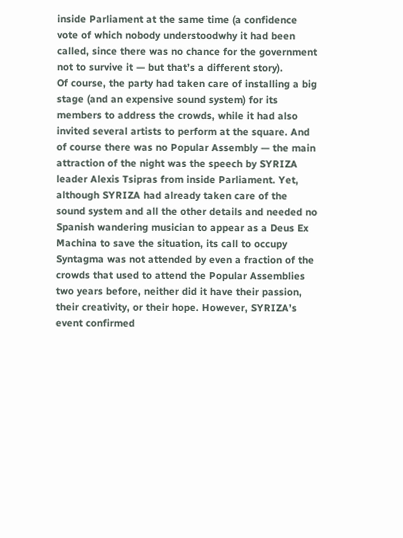inside Parliament at the same time (a confidence vote of which nobody understoodwhy it had been called, since there was no chance for the government not to survive it — but that’s a different story).
Of course, the party had taken care of installing a big stage (and an expensive sound system) for its members to address the crowds, while it had also invited several artists to perform at the square. And of course there was no Popular Assembly — the main attraction of the night was the speech by SYRIZA leader Alexis Tsipras from inside Parliament. Yet, although SYRIZA had already taken care of the sound system and all the other details and needed no Spanish wandering musician to appear as a Deus Ex Machina to save the situation, its call to occupy Syntagma was not attended by even a fraction of the crowds that used to attend the Popular Assemblies two years before, neither did it have their passion, their creativity, or their hope. However, SYRIZA’s event confirmed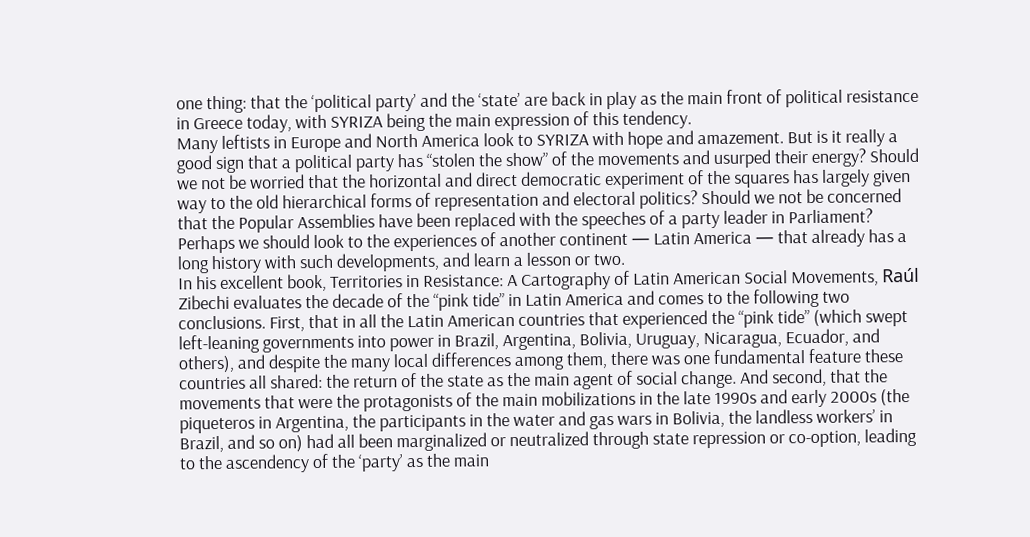one thing: that the ‘political party’ and the ‘state’ are back in play as the main front of political resistance in Greece today, with SYRIZA being the main expression of this tendency.
Many leftists in Europe and North America look to SYRIZA with hope and amazement. But is it really a good sign that a political party has “stolen the show” of the movements and usurped their energy? Should we not be worried that the horizontal and direct democratic experiment of the squares has largely given way to the old hierarchical forms of representation and electoral politics? Should we not be concerned that the Popular Assemblies have been replaced with the speeches of a party leader in Parliament? Perhaps we should look to the experiences of another continent — Latin America — that already has a long history with such developments, and learn a lesson or two.
In his excellent book, Territories in Resistance: A Cartography of Latin American Social Movements, Raúl Zibechi evaluates the decade of the “pink tide” in Latin America and comes to the following two conclusions. First, that in all the Latin American countries that experienced the “pink tide” (which swept left-leaning governments into power in Brazil, Argentina, Bolivia, Uruguay, Nicaragua, Ecuador, and others), and despite the many local differences among them, there was one fundamental feature these countries all shared: the return of the state as the main agent of social change. And second, that the movements that were the protagonists of the main mobilizations in the late 1990s and early 2000s (the piqueteros in Argentina, the participants in the water and gas wars in Bolivia, the landless workers’ in Brazil, and so on) had all been marginalized or neutralized through state repression or co-option, leading to the ascendency of the ‘party’ as the main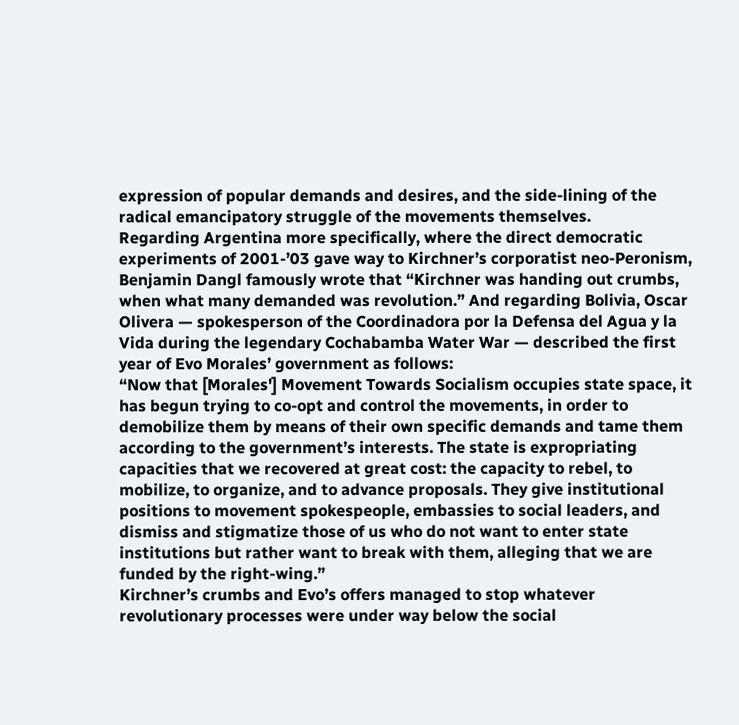expression of popular demands and desires, and the side-lining of the radical emancipatory struggle of the movements themselves.
Regarding Argentina more specifically, where the direct democratic experiments of 2001-’03 gave way to Kirchner’s corporatist neo-Peronism, Benjamin Dangl famously wrote that “Kirchner was handing out crumbs, when what many demanded was revolution.” And regarding Bolivia, Oscar Olivera — spokesperson of the Coordinadora por la Defensa del Agua y la Vida during the legendary Cochabamba Water War — described the first year of Evo Morales’ government as follows:
“Now that [Morales'] Movement Towards Socialism occupies state space, it has begun trying to co-opt and control the movements, in order to demobilize them by means of their own specific demands and tame them according to the government’s interests. The state is expropriating capacities that we recovered at great cost: the capacity to rebel, to mobilize, to organize, and to advance proposals. They give institutional positions to movement spokespeople, embassies to social leaders, and dismiss and stigmatize those of us who do not want to enter state institutions but rather want to break with them, alleging that we are funded by the right-wing.”
Kirchner’s crumbs and Evo’s offers managed to stop whatever revolutionary processes were under way below the social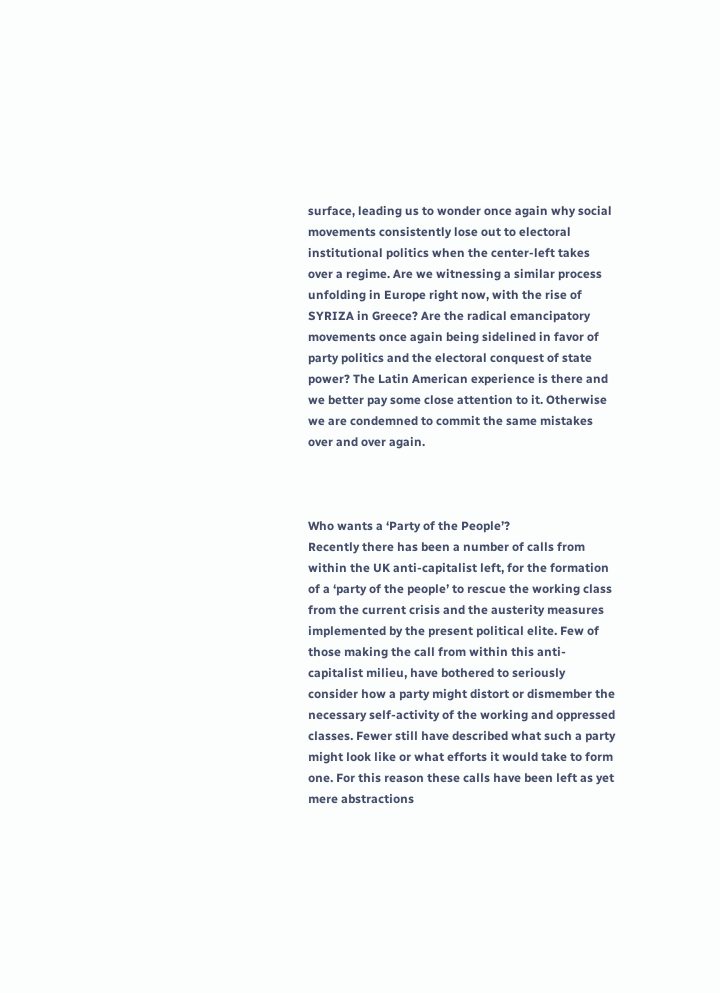surface, leading us to wonder once again why social movements consistently lose out to electoral institutional politics when the center-left takes over a regime. Are we witnessing a similar process unfolding in Europe right now, with the rise of SYRIZA in Greece? Are the radical emancipatory movements once again being sidelined in favor of party politics and the electoral conquest of state power? The Latin American experience is there and we better pay some close attention to it. Otherwise we are condemned to commit the same mistakes over and over again.



Who wants a ‘Party of the People’?
Recently there has been a number of calls from within the UK anti-capitalist left, for the formation of a ‘party of the people’ to rescue the working class from the current crisis and the austerity measures implemented by the present political elite. Few of those making the call from within this anti-capitalist milieu, have bothered to seriously consider how a party might distort or dismember the necessary self-activity of the working and oppressed classes. Fewer still have described what such a party might look like or what efforts it would take to form one. For this reason these calls have been left as yet mere abstractions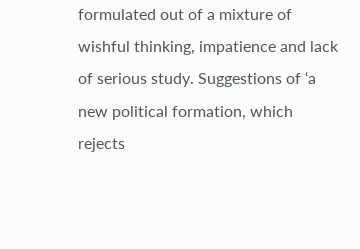formulated out of a mixture of wishful thinking, impatience and lack of serious study. Suggestions of ‘a new political formation, which rejects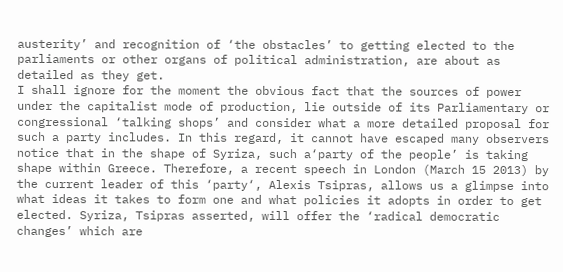austerity’ and recognition of ‘the obstacles’ to getting elected to the parliaments or other organs of political administration, are about as detailed as they get.
I shall ignore for the moment the obvious fact that the sources of power under the capitalist mode of production, lie outside of its Parliamentary or congressional ‘talking shops’ and consider what a more detailed proposal for such a party includes. In this regard, it cannot have escaped many observers notice that in the shape of Syriza, such a‘party of the people’ is taking shape within Greece. Therefore, a recent speech in London (March 15 2013) by the current leader of this ‘party‘, Alexis Tsipras, allows us a glimpse into what ideas it takes to form one and what policies it adopts in order to get elected. Syriza, Tsipras asserted, will offer the ‘radical democratic changes’ which are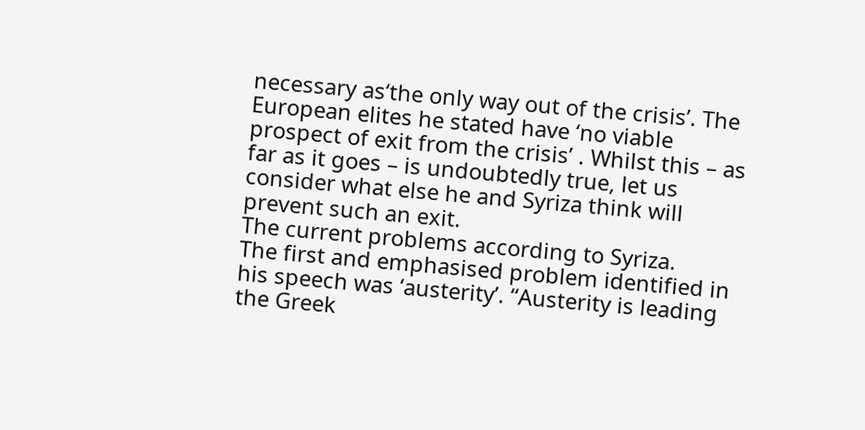necessary as‘the only way out of the crisis’. The European elites he stated have ‘no viable prospect of exit from the crisis’ . Whilst this – as far as it goes – is undoubtedly true, let us consider what else he and Syriza think will prevent such an exit.
The current problems according to Syriza.
The first and emphasised problem identified in his speech was ‘austerity’. “Austerity is leading the Greek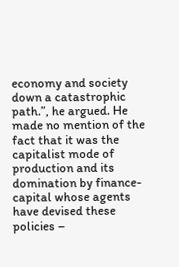economy and society down a catastrophic path.”, he argued. He made no mention of the fact that it was the capitalist mode of production and its domination by finance-capital whose agents have devised these policies –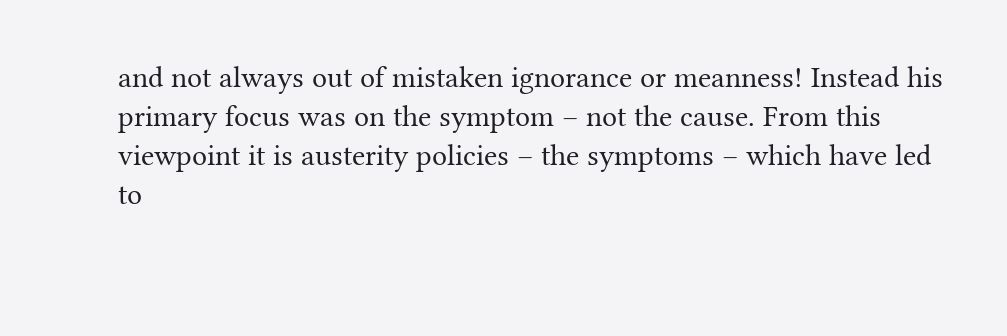and not always out of mistaken ignorance or meanness! Instead his primary focus was on the symptom – not the cause. From this viewpoint it is austerity policies – the symptoms – which have led to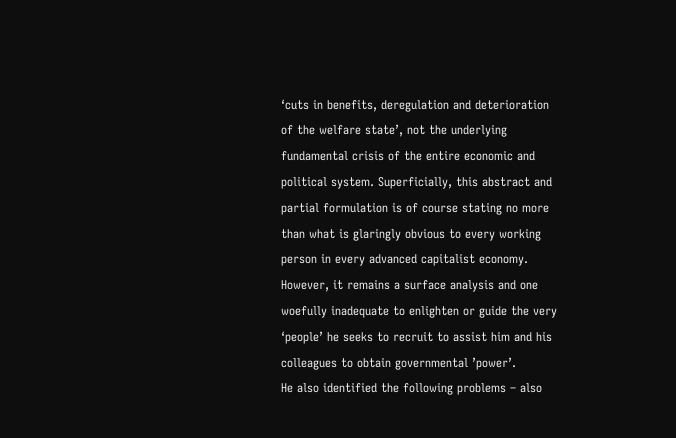‘cuts in benefits, deregulation and deterioration of the welfare state’, not the underlying fundamental crisis of the entire economic and political system. Superficially, this abstract and partial formulation is of course stating no more than what is glaringly obvious to every working person in every advanced capitalist economy. However, it remains a surface analysis and one woefully inadequate to enlighten or guide the very ‘people’ he seeks to recruit to assist him and his colleagues to obtain governmental ’power’.
He also identified the following problems – also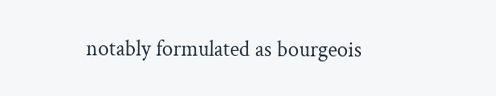notably formulated as bourgeois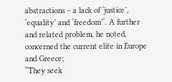abstractions – a lack of ‘justice’, ‘equality’ and ‘freedom’‘. A further and related problem, he noted, concerned the current elite in Europe and Greece;
“They seek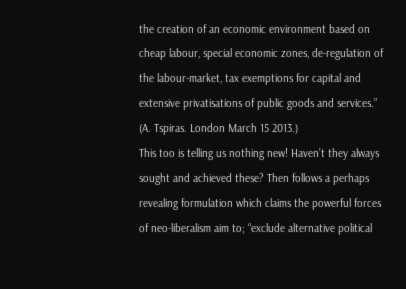the creation of an economic environment based on cheap labour, special economic zones, de-regulation of the labour-market, tax exemptions for capital and extensive privatisations of public goods and services.” (A. Tspiras. London March 15 2013.)
This too is telling us nothing new! Haven’t they always sought and achieved these? Then follows a perhaps revealing formulation which claims the powerful forces of neo-liberalism aim to; “exclude alternative political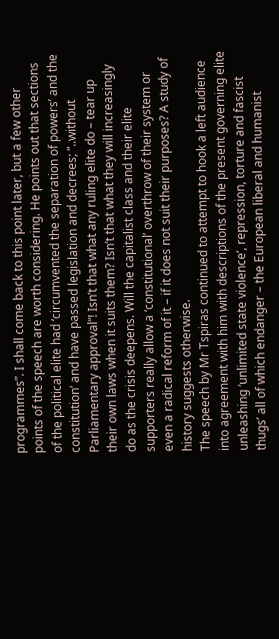programmes”. I shall come back to this point later, but a few other points of the speech are worth considering. He points out that sections of the political elite had ‘circumvented the separation of powers’ and the constitution’ and have passed legislation and decrees; “..without Parliamentary approval“! Isn’t that what any ruling elite do – tear up their own laws when it suits them? Isn’t that what they will increasingly do as the crisis deepens. Will the capitalist class and their elite supporters really allow a ‘constitutional’ overthrow of their system or even a radical reform of it – if it does not suit their purposes? A study of history suggests otherwise.
The speech by Mr Tspiras continued to attempt to hook a left audience into agreement with him with descriptions of the present governing elite unleashing ‘unlimited state violence’, repression, torture and fascist thugs’ all of which endanger – the European liberal and humanist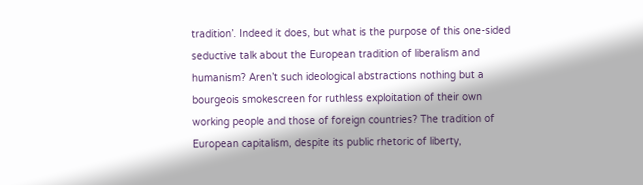tradition’. Indeed it does, but what is the purpose of this one-sided seductive talk about the European tradition of liberalism and humanism? Aren’t such ideological abstractions nothing but a bourgeois smokescreen for ruthless exploitation of their own working people and those of foreign countries? The tradition of European capitalism, despite its public rhetoric of liberty,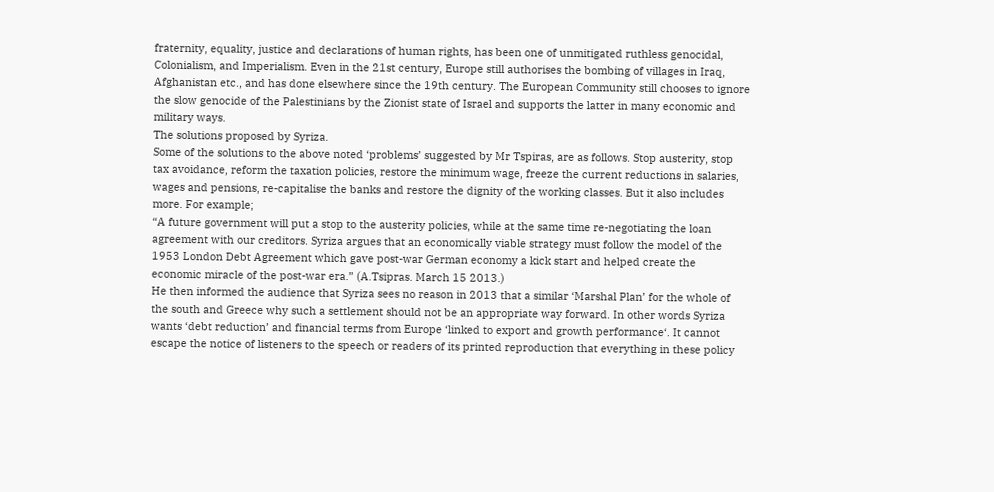fraternity, equality, justice and declarations of human rights, has been one of unmitigated ruthless genocidal, Colonialism, and Imperialism. Even in the 21st century, Europe still authorises the bombing of villages in Iraq, Afghanistan etc., and has done elsewhere since the 19th century. The European Community still chooses to ignore the slow genocide of the Palestinians by the Zionist state of Israel and supports the latter in many economic and military ways.
The solutions proposed by Syriza.
Some of the solutions to the above noted ‘problems’ suggested by Mr Tspiras, are as follows. Stop austerity, stop tax avoidance, reform the taxation policies, restore the minimum wage, freeze the current reductions in salaries, wages and pensions, re-capitalise the banks and restore the dignity of the working classes. But it also includes more. For example;
“A future government will put a stop to the austerity policies, while at the same time re-negotiating the loan agreement with our creditors. Syriza argues that an economically viable strategy must follow the model of the 1953 London Debt Agreement which gave post-war German economy a kick start and helped create the economic miracle of the post-war era.” (A.Tsipras. March 15 2013.)
He then informed the audience that Syriza sees no reason in 2013 that a similar ‘Marshal Plan’ for the whole of the south and Greece why such a settlement should not be an appropriate way forward. In other words Syriza wants ‘debt reduction’ and financial terms from Europe ‘linked to export and growth performance‘. It cannot escape the notice of listeners to the speech or readers of its printed reproduction that everything in these policy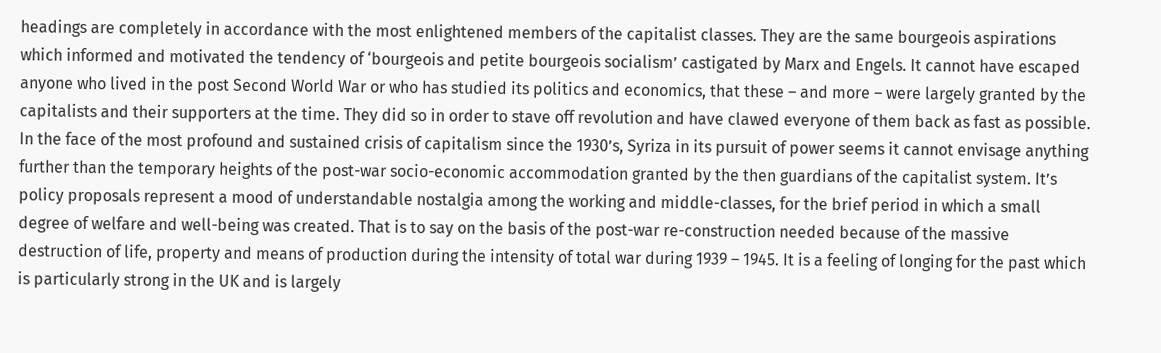headings are completely in accordance with the most enlightened members of the capitalist classes. They are the same bourgeois aspirations which informed and motivated the tendency of ‘bourgeois and petite bourgeois socialism’ castigated by Marx and Engels. It cannot have escaped anyone who lived in the post Second World War or who has studied its politics and economics, that these – and more – were largely granted by the capitalists and their supporters at the time. They did so in order to stave off revolution and have clawed everyone of them back as fast as possible.
In the face of the most profound and sustained crisis of capitalism since the 1930’s, Syriza in its pursuit of power seems it cannot envisage anything further than the temporary heights of the post-war socio-economic accommodation granted by the then guardians of the capitalist system. It’s policy proposals represent a mood of understandable nostalgia among the working and middle-classes, for the brief period in which a small degree of welfare and well-being was created. That is to say on the basis of the post-war re-construction needed because of the massive destruction of life, property and means of production during the intensity of total war during 1939 – 1945. It is a feeling of longing for the past which is particularly strong in the UK and is largely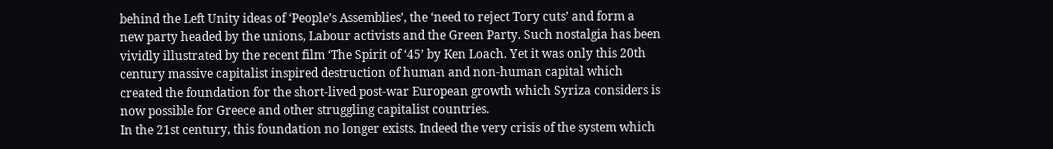behind the Left Unity ideas of ‘People’s Assemblies’, the ‘need to reject Tory cuts’ and form a new party headed by the unions, Labour activists and the Green Party. Such nostalgia has been vividly illustrated by the recent film ‘The Spirit of ‘45’ by Ken Loach. Yet it was only this 20th century massive capitalist inspired destruction of human and non-human capital which created the foundation for the short-lived post-war European growth which Syriza considers is now possible for Greece and other struggling capitalist countries.
In the 21st century, this foundation no longer exists. Indeed the very crisis of the system which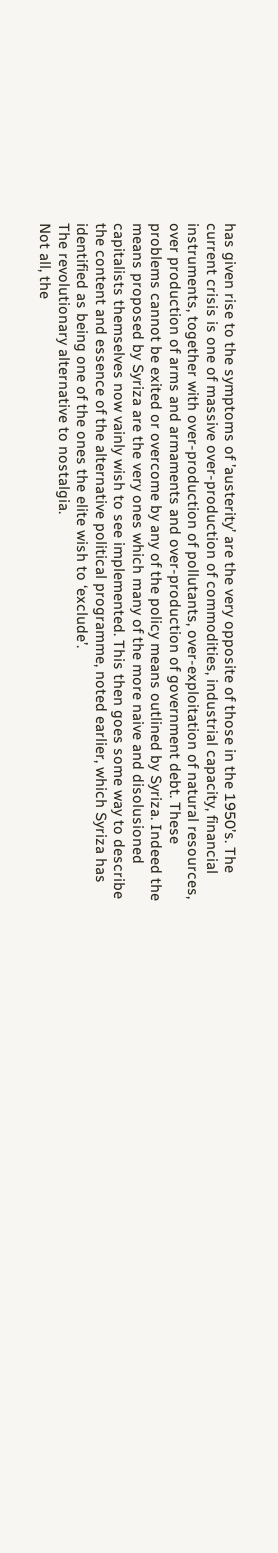has given rise to the symptoms of ’austerity’ are the very opposite of those in the 1950’s. The current crisis is one of massive over-production of commodities, industrial capacity, financial instruments, together with over-production of pollutants, over-exploitation of natural resources, over production of arms and armaments and over-production of government debt. These problems cannot be exited or overcome by any of the policy means outlined by Syriza. Indeed the means proposed by Syriza are the very ones which many of the more naive and disolusioned capitalists themselves now vainly wish to see implemented. This then goes some way to describe the content and essence of the alternative political programme, noted earlier, which Syriza has identified as being one of the ones the elite wish to ‘exclude’.
The revolutionary alternative to nostalgia.
Not all, the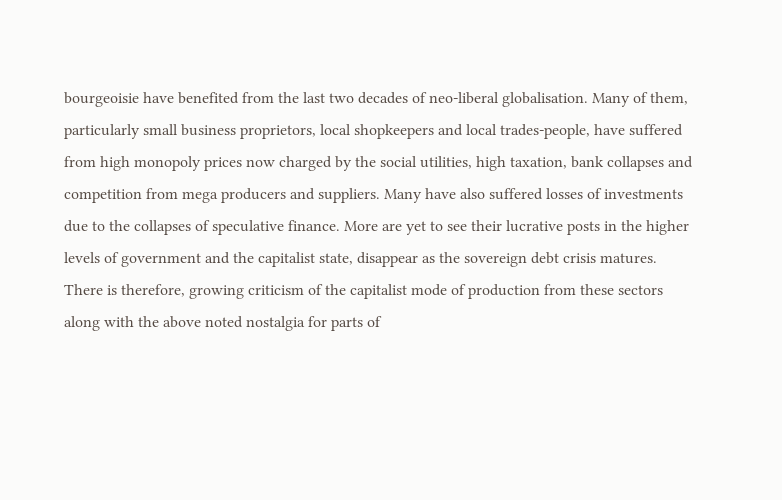bourgeoisie have benefited from the last two decades of neo-liberal globalisation. Many of them, particularly small business proprietors, local shopkeepers and local trades-people, have suffered from high monopoly prices now charged by the social utilities, high taxation, bank collapses and competition from mega producers and suppliers. Many have also suffered losses of investments due to the collapses of speculative finance. More are yet to see their lucrative posts in the higher levels of government and the capitalist state, disappear as the sovereign debt crisis matures. There is therefore, growing criticism of the capitalist mode of production from these sectors along with the above noted nostalgia for parts of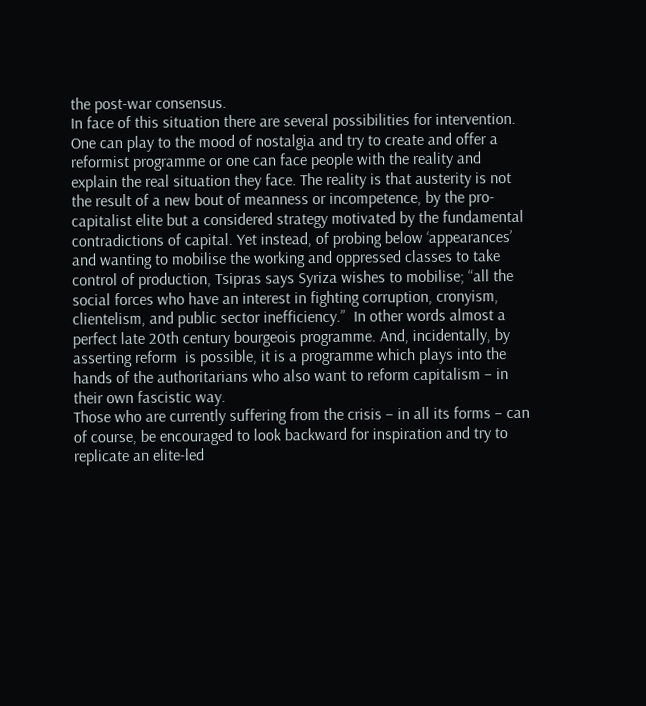the post-war consensus.
In face of this situation there are several possibilities for intervention. One can play to the mood of nostalgia and try to create and offer a reformist programme or one can face people with the reality and explain the real situation they face. The reality is that austerity is not the result of a new bout of meanness or incompetence, by the pro-capitalist elite but a considered strategy motivated by the fundamental contradictions of capital. Yet instead, of probing below ‘appearances’ and wanting to mobilise the working and oppressed classes to take control of production, Tsipras says Syriza wishes to mobilise; “all the social forces who have an interest in fighting corruption, cronyism, clientelism, and public sector inefficiency.”  In other words almost a perfect late 20th century bourgeois programme. And, incidentally, by asserting reform  is possible, it is a programme which plays into the hands of the authoritarians who also want to reform capitalism – in their own fascistic way.
Those who are currently suffering from the crisis – in all its forms – can of course, be encouraged to look backward for inspiration and try to replicate an elite-led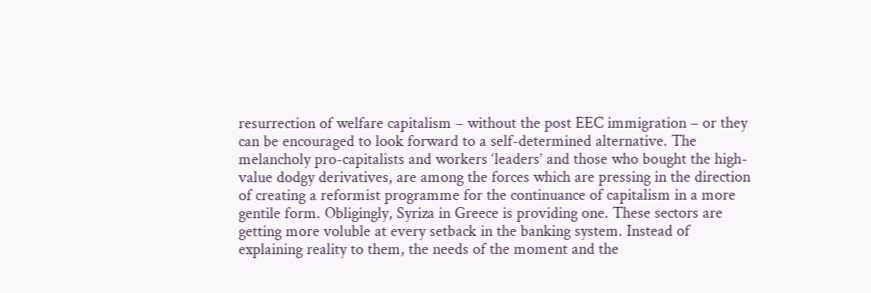resurrection of welfare capitalism – without the post EEC immigration – or they can be encouraged to look forward to a self-determined alternative. The melancholy pro-capitalists and workers ‘leaders’ and those who bought the high-value dodgy derivatives, are among the forces which are pressing in the direction of creating a reformist programme for the continuance of capitalism in a more gentile form. Obligingly, Syriza in Greece is providing one. These sectors are getting more voluble at every setback in the banking system. Instead of explaining reality to them, the needs of the moment and the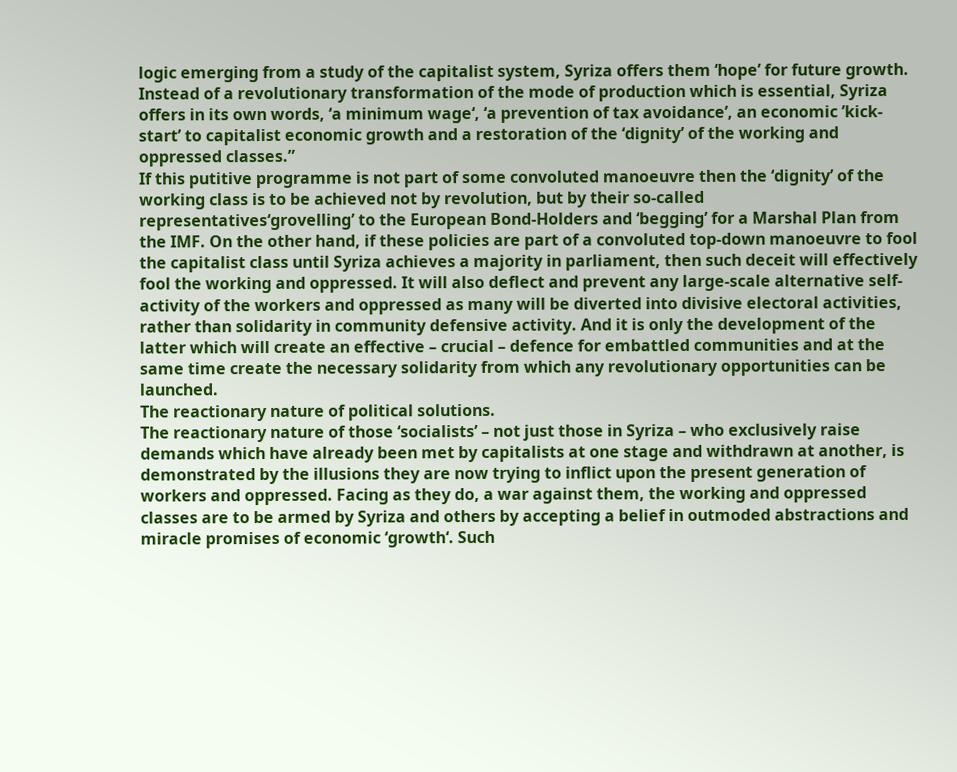logic emerging from a study of the capitalist system, Syriza offers them ‘hope’ for future growth.  Instead of a revolutionary transformation of the mode of production which is essential, Syriza offers in its own words, ‘a minimum wage‘, ‘a prevention of tax avoidance’, an economic ’kick-start’ to capitalist economic growth and a restoration of the ‘dignity’ of the working and oppressed classes.”
If this putitive programme is not part of some convoluted manoeuvre then the ‘dignity’ of the working class is to be achieved not by revolution, but by their so-called representatives‘grovelling’ to the European Bond-Holders and ‘begging’ for a Marshal Plan from the IMF. On the other hand, if these policies are part of a convoluted top-down manoeuvre to fool the capitalist class until Syriza achieves a majority in parliament, then such deceit will effectively fool the working and oppressed. It will also deflect and prevent any large-scale alternative self-activity of the workers and oppressed as many will be diverted into divisive electoral activities, rather than solidarity in community defensive activity. And it is only the development of the latter which will create an effective – crucial – defence for embattled communities and at the same time create the necessary solidarity from which any revolutionary opportunities can be launched.
The reactionary nature of political solutions.
The reactionary nature of those ‘socialists’ – not just those in Syriza – who exclusively raise demands which have already been met by capitalists at one stage and withdrawn at another, is demonstrated by the illusions they are now trying to inflict upon the present generation of workers and oppressed. Facing as they do, a war against them, the working and oppressed classes are to be armed by Syriza and others by accepting a belief in outmoded abstractions and miracle promises of economic ‘growth‘. Such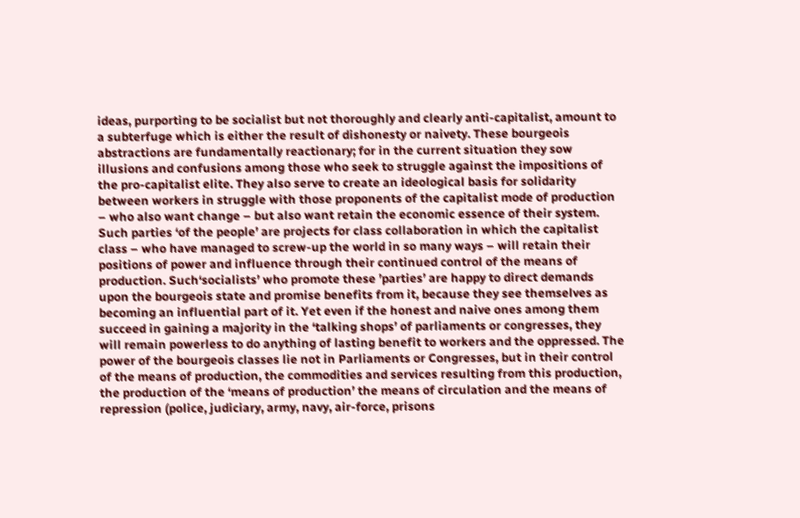ideas, purporting to be socialist but not thoroughly and clearly anti-capitalist, amount to a subterfuge which is either the result of dishonesty or naivety. These bourgeois abstractions are fundamentally reactionary; for in the current situation they sow illusions and confusions among those who seek to struggle against the impositions of the pro-capitalist elite. They also serve to create an ideological basis for solidarity between workers in struggle with those proponents of the capitalist mode of production – who also want change – but also want retain the economic essence of their system.
Such parties ‘of the people’ are projects for class collaboration in which the capitalist class – who have managed to screw-up the world in so many ways – will retain their positions of power and influence through their continued control of the means of production. Such‘socialists’ who promote these ’parties’ are happy to direct demands upon the bourgeois state and promise benefits from it, because they see themselves as becoming an influential part of it. Yet even if the honest and naive ones among them succeed in gaining a majority in the ‘talking shops’ of parliaments or congresses, they will remain powerless to do anything of lasting benefit to workers and the oppressed. The power of the bourgeois classes lie not in Parliaments or Congresses, but in their control of the means of production, the commodities and services resulting from this production, the production of the ‘means of production’ the means of circulation and the means of repression (police, judiciary, army, navy, air-force, prisons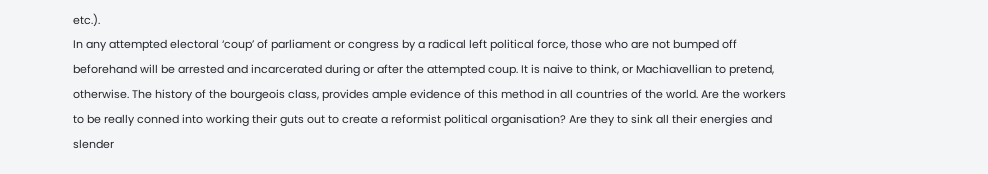etc.).
In any attempted electoral ‘coup’ of parliament or congress by a radical left political force, those who are not bumped off beforehand will be arrested and incarcerated during or after the attempted coup. It is naive to think, or Machiavellian to pretend, otherwise. The history of the bourgeois class, provides ample evidence of this method in all countries of the world. Are the workers to be really conned into working their guts out to create a reformist political organisation? Are they to sink all their energies and slender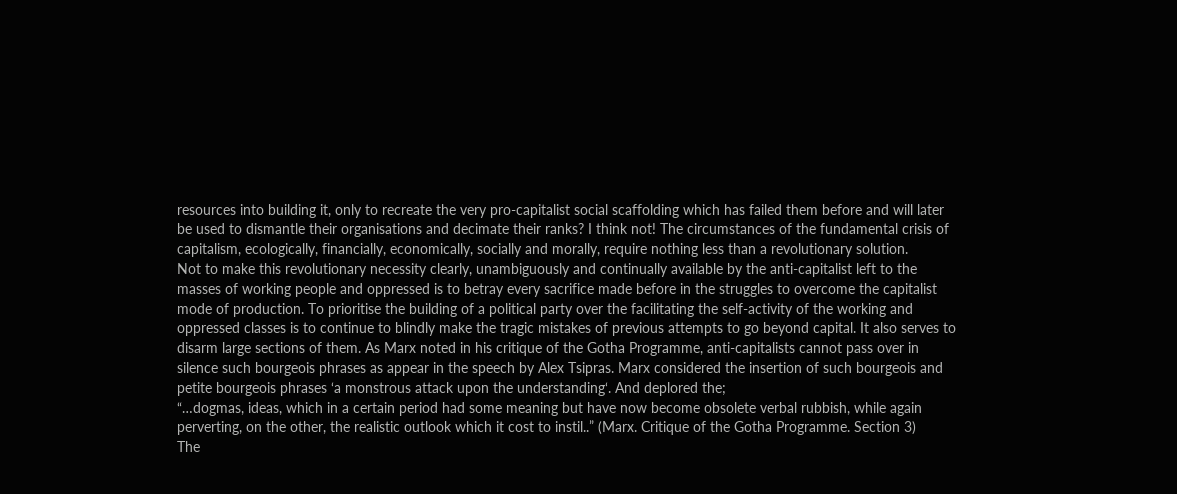resources into building it, only to recreate the very pro-capitalist social scaffolding which has failed them before and will later be used to dismantle their organisations and decimate their ranks? I think not! The circumstances of the fundamental crisis of capitalism, ecologically, financially, economically, socially and morally, require nothing less than a revolutionary solution.
Not to make this revolutionary necessity clearly, unambiguously and continually available by the anti-capitalist left to the masses of working people and oppressed is to betray every sacrifice made before in the struggles to overcome the capitalist mode of production. To prioritise the building of a political party over the facilitating the self-activity of the working and oppressed classes is to continue to blindly make the tragic mistakes of previous attempts to go beyond capital. It also serves to disarm large sections of them. As Marx noted in his critique of the Gotha Programme, anti-capitalists cannot pass over in silence such bourgeois phrases as appear in the speech by Alex Tsipras. Marx considered the insertion of such bourgeois and petite bourgeois phrases ‘a monstrous attack upon the understanding‘. And deplored the;
“…dogmas, ideas, which in a certain period had some meaning but have now become obsolete verbal rubbish, while again perverting, on the other, the realistic outlook which it cost to instil..” (Marx. Critique of the Gotha Programme. Section 3)
The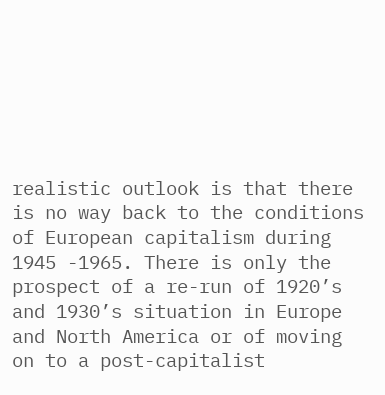realistic outlook is that there is no way back to the conditions of European capitalism during 1945 -1965. There is only the prospect of a re-run of 1920’s and 1930’s situation in Europe and North America or of moving on to a post-capitalist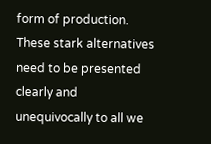form of production. These stark alternatives need to be presented clearly and unequivocally to all we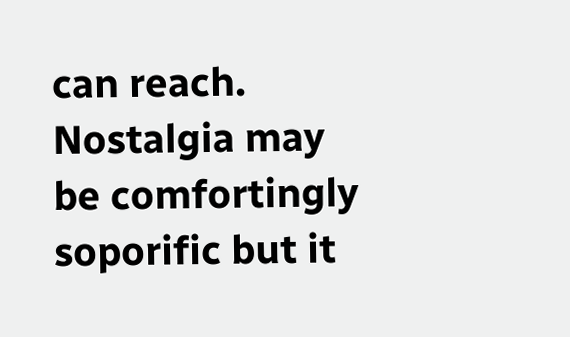can reach. Nostalgia may be comfortingly soporific but it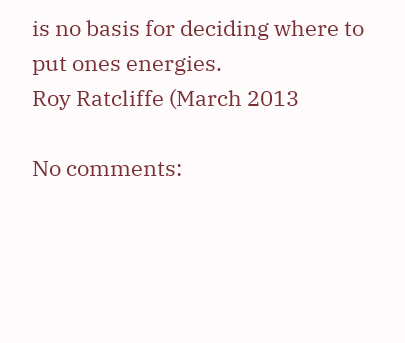is no basis for deciding where to put ones energies.
Roy Ratcliffe (March 2013

No comments: